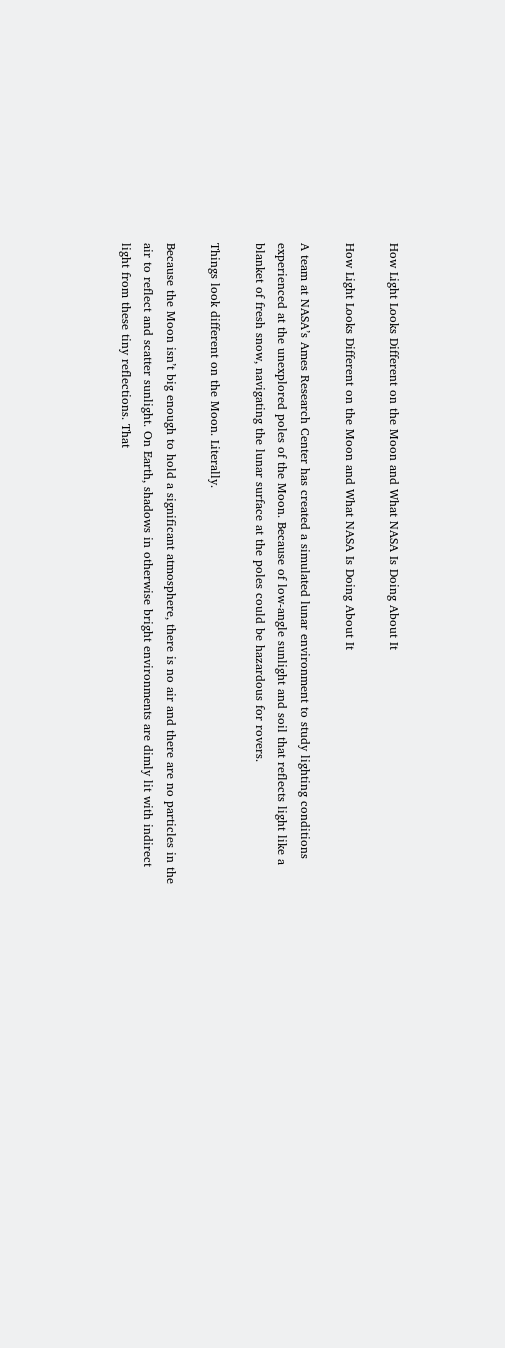How Light Looks Different on the Moon and What NASA Is Doing About It

How Light Looks Different on the Moon and What NASA Is Doing About It

A team at NASA’s Ames Research Center has created a simulated lunar environment to study lighting conditions experienced at the unexplored poles of the Moon. Because of low-angle sunlight and soil that reflects light like a blanket of fresh snow, navigating the lunar surface at the poles could be hazardous for rovers.

Things look different on the Moon. Literally.

Because the Moon isn’t big enough to hold a significant atmosphere, there is no air and there are no particles in the air to reflect and scatter sunlight. On Earth, shadows in otherwise bright environments are dimly lit with indirect light from these tiny reflections. That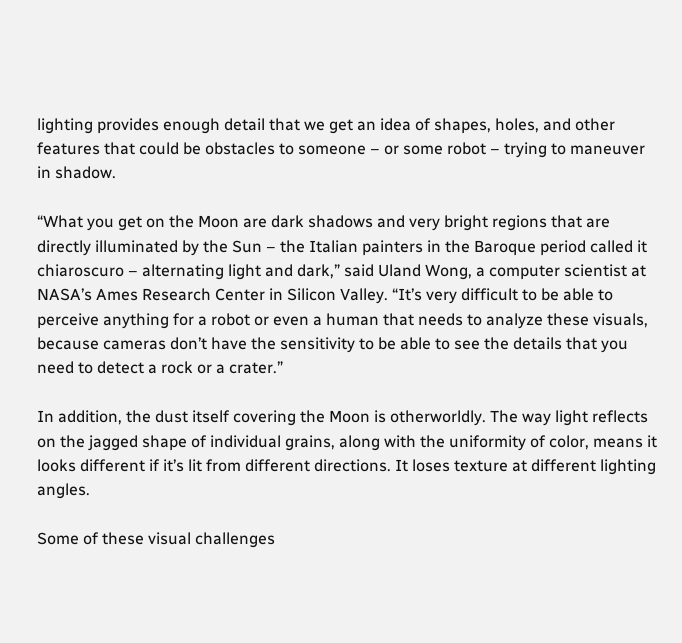lighting provides enough detail that we get an idea of shapes, holes, and other features that could be obstacles to someone – or some robot – trying to maneuver in shadow.

“What you get on the Moon are dark shadows and very bright regions that are directly illuminated by the Sun – the Italian painters in the Baroque period called it chiaroscuro – alternating light and dark,” said Uland Wong, a computer scientist at NASA’s Ames Research Center in Silicon Valley. “It’s very difficult to be able to perceive anything for a robot or even a human that needs to analyze these visuals, because cameras don’t have the sensitivity to be able to see the details that you need to detect a rock or a crater.”

In addition, the dust itself covering the Moon is otherworldly. The way light reflects on the jagged shape of individual grains, along with the uniformity of color, means it looks different if it’s lit from different directions. It loses texture at different lighting angles.

Some of these visual challenges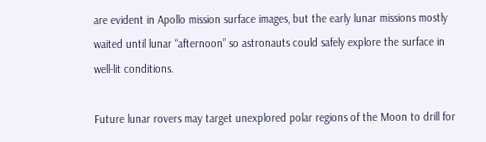are evident in Apollo mission surface images, but the early lunar missions mostly waited until lunar “afternoon” so astronauts could safely explore the surface in well-lit conditions.

Future lunar rovers may target unexplored polar regions of the Moon to drill for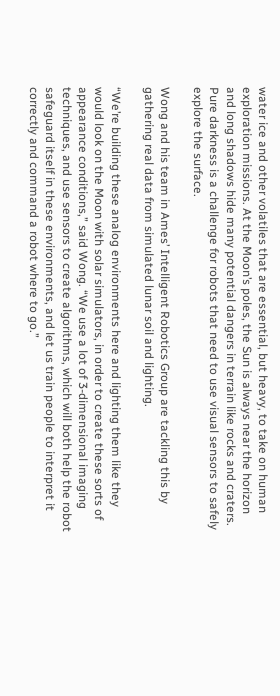water ice and other volatiles that are essential, but heavy, to take on human exploration missions. At the Moon’s poles, the Sun is always near the horizon and long shadows hide many potential dangers in terrain like rocks and craters. Pure darkness is a challenge for robots that need to use visual sensors to safely explore the surface.

Wong and his team in Ames’ Intelligent Robotics Group are tackling this by gathering real data from simulated lunar soil and lighting.

“We’re building these analog environments here and lighting them like they would look on the Moon with solar simulators, in order to create these sorts of appearance conditions,” said Wong. “We use a lot of 3-dimensional imaging techniques, and use sensors to create algorithms, which will both help the robot safeguard itself in these environments, and let us train people to interpret it correctly and command a robot where to go.”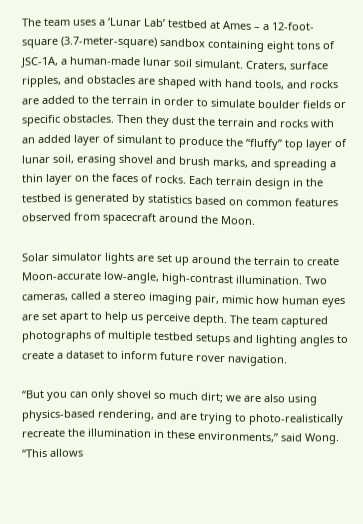The team uses a ‘Lunar Lab’ testbed at Ames – a 12-foot-square (3.7-meter-square) sandbox containing eight tons of JSC-1A, a human-made lunar soil simulant. Craters, surface ripples, and obstacles are shaped with hand tools, and rocks are added to the terrain in order to simulate boulder fields or specific obstacles. Then they dust the terrain and rocks with an added layer of simulant to produce the “fluffy” top layer of lunar soil, erasing shovel and brush marks, and spreading a thin layer on the faces of rocks. Each terrain design in the testbed is generated by statistics based on common features observed from spacecraft around the Moon.

Solar simulator lights are set up around the terrain to create Moon-accurate low-angle, high-contrast illumination. Two cameras, called a stereo imaging pair, mimic how human eyes are set apart to help us perceive depth. The team captured photographs of multiple testbed setups and lighting angles to create a dataset to inform future rover navigation.

“But you can only shovel so much dirt; we are also using physics-based rendering, and are trying to photo-realistically recreate the illumination in these environments,” said Wong. “This allows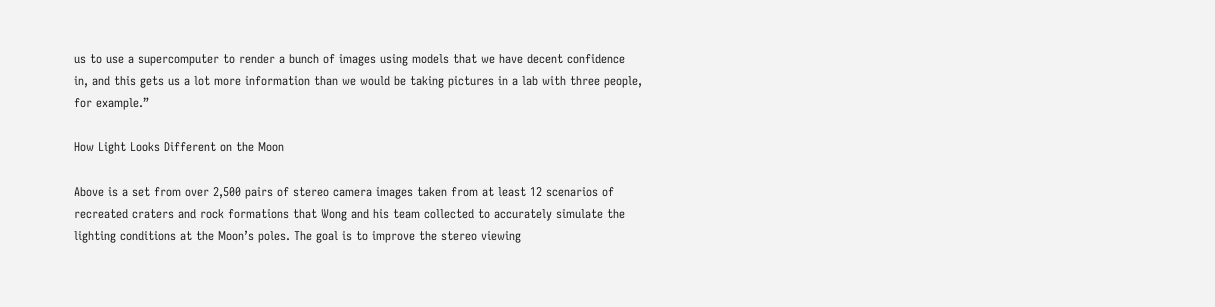us to use a supercomputer to render a bunch of images using models that we have decent confidence in, and this gets us a lot more information than we would be taking pictures in a lab with three people, for example.”

How Light Looks Different on the Moon

Above is a set from over 2,500 pairs of stereo camera images taken from at least 12 scenarios of recreated craters and rock formations that Wong and his team collected to accurately simulate the lighting conditions at the Moon’s poles. The goal is to improve the stereo viewing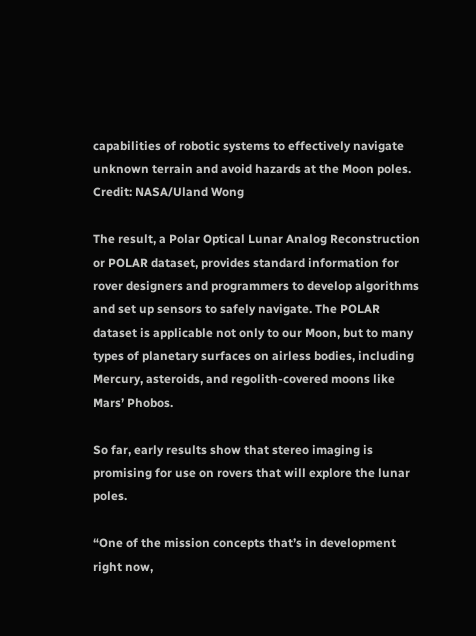capabilities of robotic systems to effectively navigate unknown terrain and avoid hazards at the Moon poles. Credit: NASA/Uland Wong

The result, a Polar Optical Lunar Analog Reconstruction or POLAR dataset, provides standard information for rover designers and programmers to develop algorithms and set up sensors to safely navigate. The POLAR dataset is applicable not only to our Moon, but to many types of planetary surfaces on airless bodies, including Mercury, asteroids, and regolith-covered moons like Mars’ Phobos.

So far, early results show that stereo imaging is promising for use on rovers that will explore the lunar poles.

“One of the mission concepts that’s in development right now,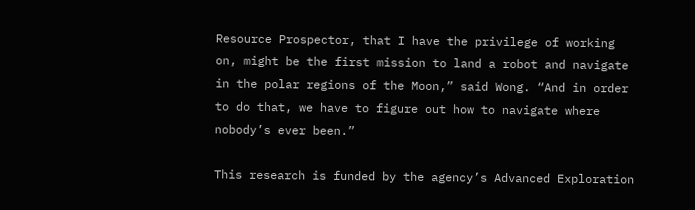Resource Prospector, that I have the privilege of working on, might be the first mission to land a robot and navigate in the polar regions of the Moon,” said Wong. “And in order to do that, we have to figure out how to navigate where nobody’s ever been.”

This research is funded by the agency’s Advanced Exploration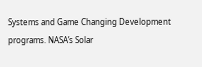Systems and Game Changing Development programs. NASA’s Solar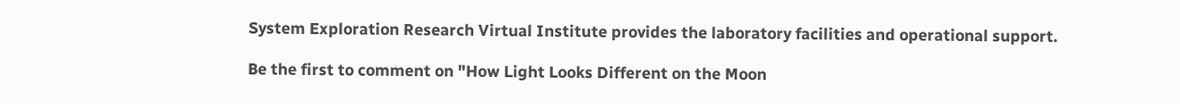System Exploration Research Virtual Institute provides the laboratory facilities and operational support.

Be the first to comment on "How Light Looks Different on the Moon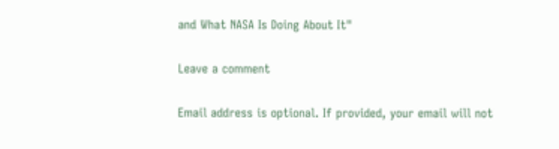and What NASA Is Doing About It"

Leave a comment

Email address is optional. If provided, your email will not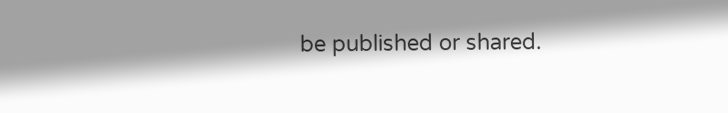be published or shared.